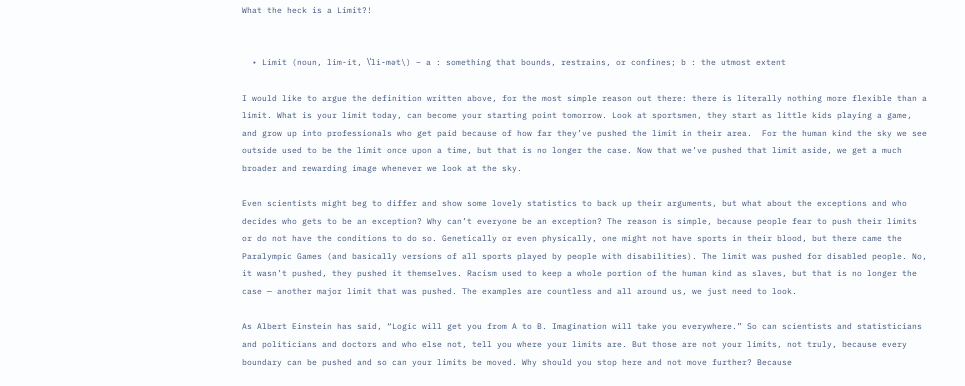What the heck is a Limit?!


  • Limit (noun, lim-it, \ˈli-mət\) – a : something that bounds, restrains, or confines; b : the utmost extent

I would like to argue the definition written above, for the most simple reason out there: there is literally nothing more flexible than a limit. What is your limit today, can become your starting point tomorrow. Look at sportsmen, they start as little kids playing a game, and grow up into professionals who get paid because of how far they’ve pushed the limit in their area.  For the human kind the sky we see outside used to be the limit once upon a time, but that is no longer the case. Now that we’ve pushed that limit aside, we get a much broader and rewarding image whenever we look at the sky.

Even scientists might beg to differ and show some lovely statistics to back up their arguments, but what about the exceptions and who decides who gets to be an exception? Why can’t everyone be an exception? The reason is simple, because people fear to push their limits or do not have the conditions to do so. Genetically or even physically, one might not have sports in their blood, but there came the Paralympic Games (and basically versions of all sports played by people with disabilities). The limit was pushed for disabled people. No, it wasn’t pushed, they pushed it themselves. Racism used to keep a whole portion of the human kind as slaves, but that is no longer the case — another major limit that was pushed. The examples are countless and all around us, we just need to look.

As Albert Einstein has said, “Logic will get you from A to B. Imagination will take you everywhere.” So can scientists and statisticians and politicians and doctors and who else not, tell you where your limits are. But those are not your limits, not truly, because every boundary can be pushed and so can your limits be moved. Why should you stop here and not move further? Because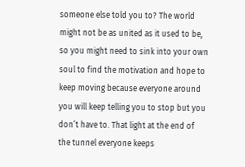someone else told you to? The world might not be as united as it used to be, so you might need to sink into your own soul to find the motivation and hope to keep moving because everyone around you will keep telling you to stop but you don’t have to. That light at the end of the tunnel everyone keeps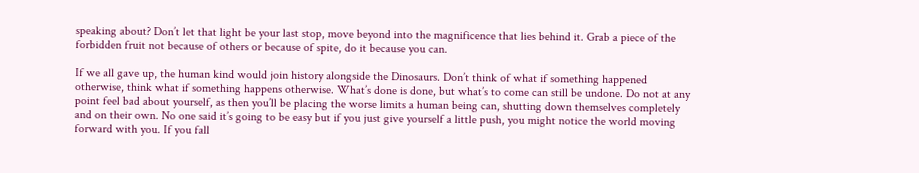speaking about? Don’t let that light be your last stop, move beyond into the magnificence that lies behind it. Grab a piece of the forbidden fruit not because of others or because of spite, do it because you can.

If we all gave up, the human kind would join history alongside the Dinosaurs. Don’t think of what if something happened otherwise, think what if something happens otherwise. What’s done is done, but what’s to come can still be undone. Do not at any point feel bad about yourself, as then you’ll be placing the worse limits a human being can, shutting down themselves completely and on their own. No one said it’s going to be easy but if you just give yourself a little push, you might notice the world moving forward with you. If you fall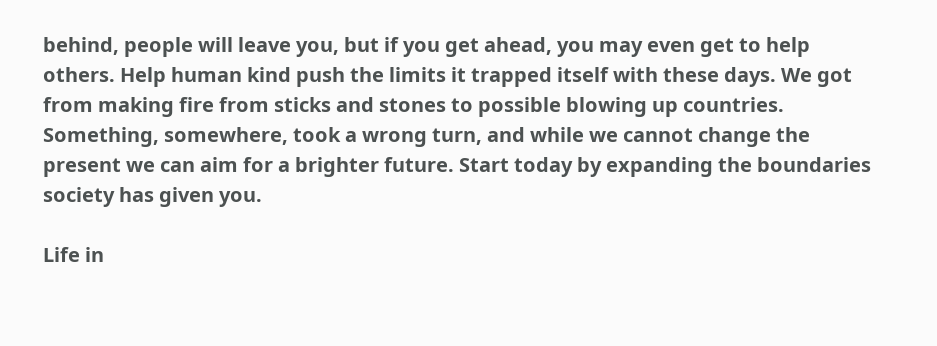behind, people will leave you, but if you get ahead, you may even get to help others. Help human kind push the limits it trapped itself with these days. We got from making fire from sticks and stones to possible blowing up countries. Something, somewhere, took a wrong turn, and while we cannot change the present we can aim for a brighter future. Start today by expanding the boundaries society has given you.

Life in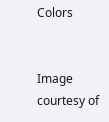Colors


Image courtesy of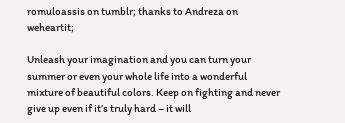romuloassis on tumblr; thanks to Andreza on weheartit;

Unleash your imagination and you can turn your summer or even your whole life into a wonderful mixture of beautiful colors. Keep on fighting and never give up even if it’s truly hard – it will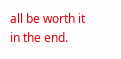all be worth it in the end.